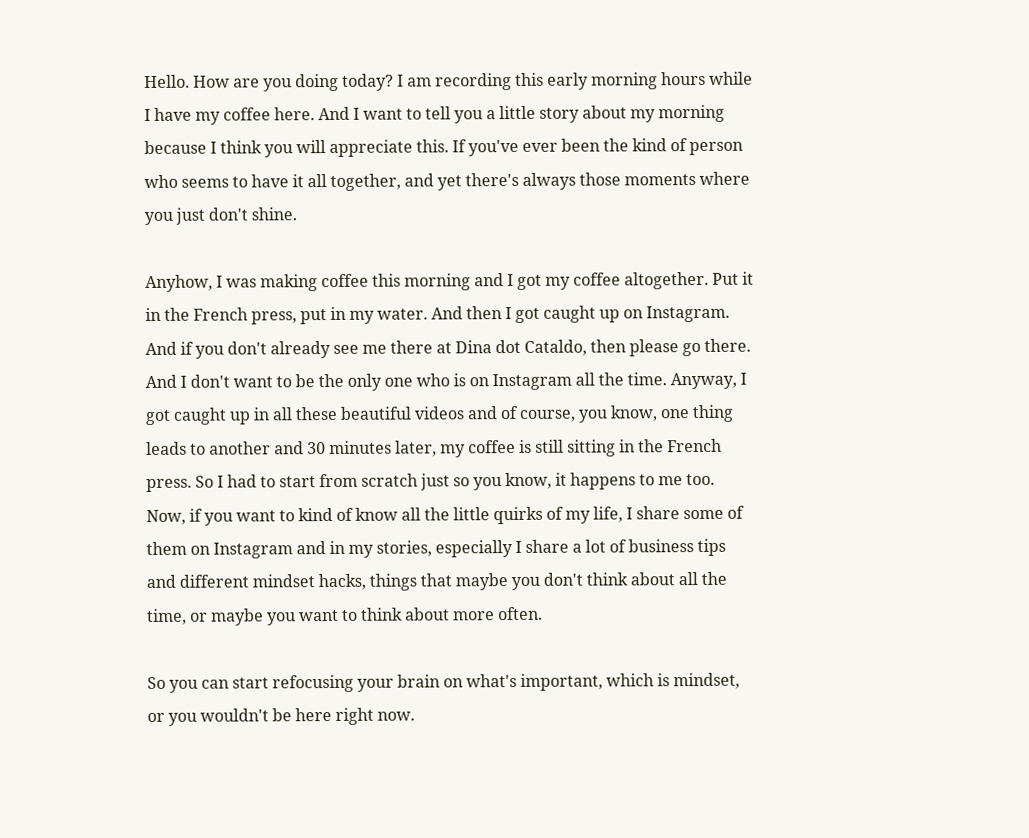Hello. How are you doing today? I am recording this early morning hours while I have my coffee here. And I want to tell you a little story about my morning because I think you will appreciate this. If you've ever been the kind of person who seems to have it all together, and yet there's always those moments where you just don't shine.

Anyhow, I was making coffee this morning and I got my coffee altogether. Put it in the French press, put in my water. And then I got caught up on Instagram. And if you don't already see me there at Dina dot Cataldo, then please go there. And I don't want to be the only one who is on Instagram all the time. Anyway, I got caught up in all these beautiful videos and of course, you know, one thing leads to another and 30 minutes later, my coffee is still sitting in the French press. So I had to start from scratch just so you know, it happens to me too. Now, if you want to kind of know all the little quirks of my life, I share some of them on Instagram and in my stories, especially I share a lot of business tips and different mindset hacks, things that maybe you don't think about all the time, or maybe you want to think about more often.

So you can start refocusing your brain on what's important, which is mindset, or you wouldn't be here right now.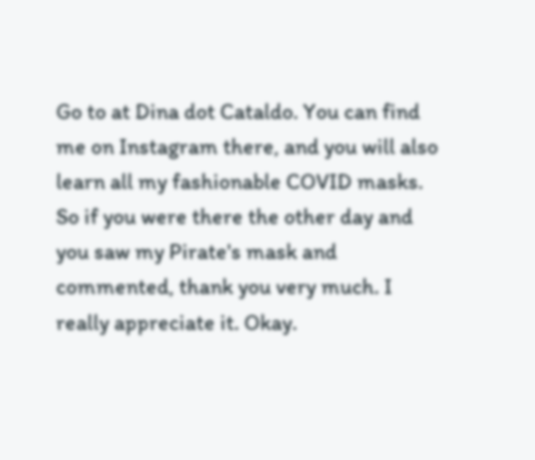Go to at Dina dot Cataldo. You can find me on Instagram there, and you will also learn all my fashionable COVID masks. So if you were there the other day and you saw my Pirate's mask and commented, thank you very much. I really appreciate it. Okay.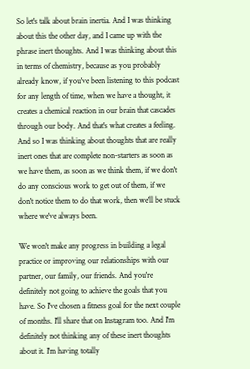So let's talk about brain inertia. And I was thinking about this the other day, and I came up with the phrase inert thoughts. And I was thinking about this in terms of chemistry, because as you probably already know, if you've been listening to this podcast for any length of time, when we have a thought, it creates a chemical reaction in our brain that cascades through our body. And that's what creates a feeling. And so I was thinking about thoughts that are really inert ones that are complete non-starters as soon as we have them, as soon as we think them, if we don't do any conscious work to get out of them, if we don't notice them to do that work, then we'll be stuck where we've always been.

We won't make any progress in building a legal practice or improving our relationships with our partner, our family, our friends. And you're definitely not going to achieve the goals that you have. So I've chosen a fitness goal for the next couple of months. I'll share that on Instagram too. And I'm definitely not thinking any of these inert thoughts about it. I'm having totally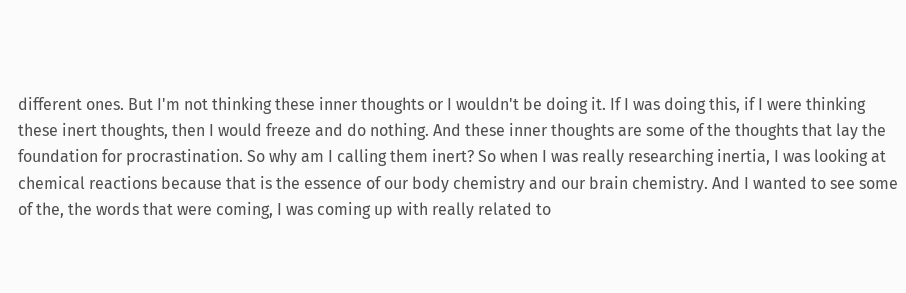different ones. But I'm not thinking these inner thoughts or I wouldn't be doing it. If I was doing this, if I were thinking these inert thoughts, then I would freeze and do nothing. And these inner thoughts are some of the thoughts that lay the foundation for procrastination. So why am I calling them inert? So when I was really researching inertia, I was looking at chemical reactions because that is the essence of our body chemistry and our brain chemistry. And I wanted to see some of the, the words that were coming, I was coming up with really related to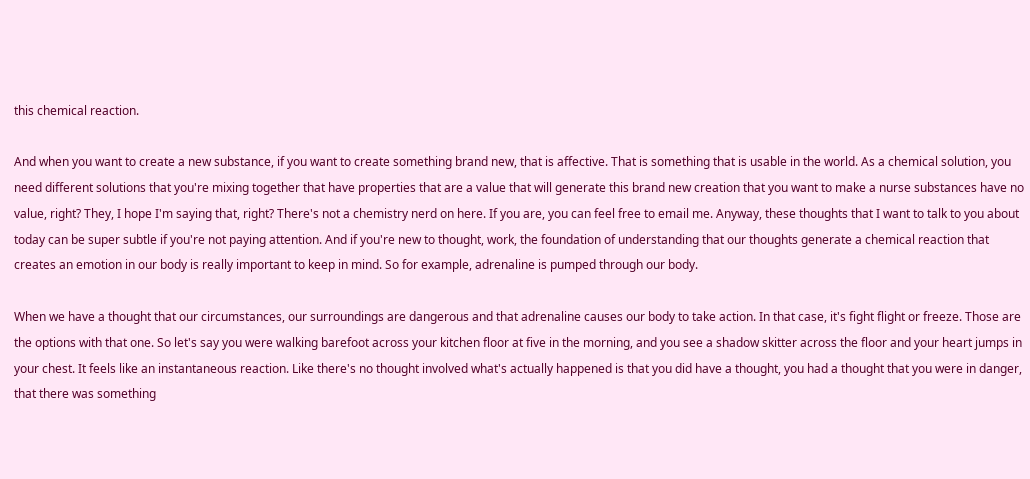this chemical reaction.

And when you want to create a new substance, if you want to create something brand new, that is affective. That is something that is usable in the world. As a chemical solution, you need different solutions that you're mixing together that have properties that are a value that will generate this brand new creation that you want to make a nurse substances have no value, right? They, I hope I'm saying that, right? There's not a chemistry nerd on here. If you are, you can feel free to email me. Anyway, these thoughts that I want to talk to you about today can be super subtle if you're not paying attention. And if you're new to thought, work, the foundation of understanding that our thoughts generate a chemical reaction that creates an emotion in our body is really important to keep in mind. So for example, adrenaline is pumped through our body.

When we have a thought that our circumstances, our surroundings are dangerous and that adrenaline causes our body to take action. In that case, it's fight flight or freeze. Those are the options with that one. So let's say you were walking barefoot across your kitchen floor at five in the morning, and you see a shadow skitter across the floor and your heart jumps in your chest. It feels like an instantaneous reaction. Like there's no thought involved what's actually happened is that you did have a thought, you had a thought that you were in danger, that there was something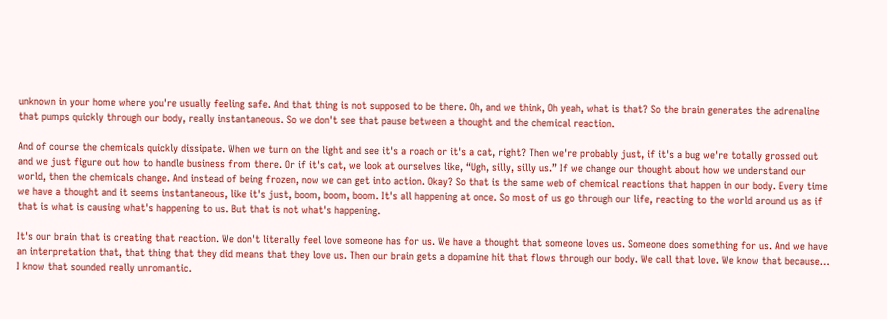unknown in your home where you're usually feeling safe. And that thing is not supposed to be there. Oh, and we think, Oh yeah, what is that? So the brain generates the adrenaline that pumps quickly through our body, really instantaneous. So we don't see that pause between a thought and the chemical reaction.

And of course the chemicals quickly dissipate. When we turn on the light and see it's a roach or it's a cat, right? Then we're probably just, if it's a bug we're totally grossed out and we just figure out how to handle business from there. Or if it's cat, we look at ourselves like, “Ugh, silly, silly us.” If we change our thought about how we understand our world, then the chemicals change. And instead of being frozen, now we can get into action. Okay? So that is the same web of chemical reactions that happen in our body. Every time we have a thought and it seems instantaneous, like it's just, boom, boom, boom. It's all happening at once. So most of us go through our life, reacting to the world around us as if that is what is causing what's happening to us. But that is not what's happening.

It's our brain that is creating that reaction. We don't literally feel love someone has for us. We have a thought that someone loves us. Someone does something for us. And we have an interpretation that, that thing that they did means that they love us. Then our brain gets a dopamine hit that flows through our body. We call that love. We know that because… I know that sounded really unromantic.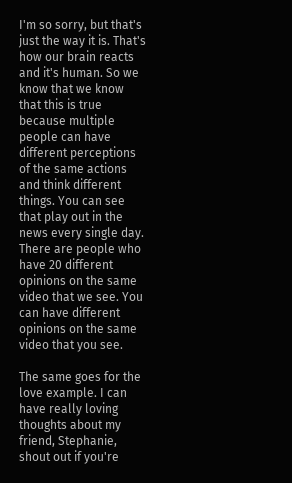I'm so sorry, but that's just the way it is. That's how our brain reacts and it's human. So we know that we know that this is true because multiple people can have different perceptions of the same actions and think different things. You can see that play out in the news every single day. There are people who have 20 different opinions on the same video that we see. You can have different opinions on the same video that you see.

The same goes for the love example. I can have really loving thoughts about my friend, Stephanie, shout out if you're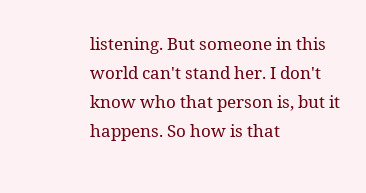listening. But someone in this world can't stand her. I don't know who that person is, but it happens. So how is that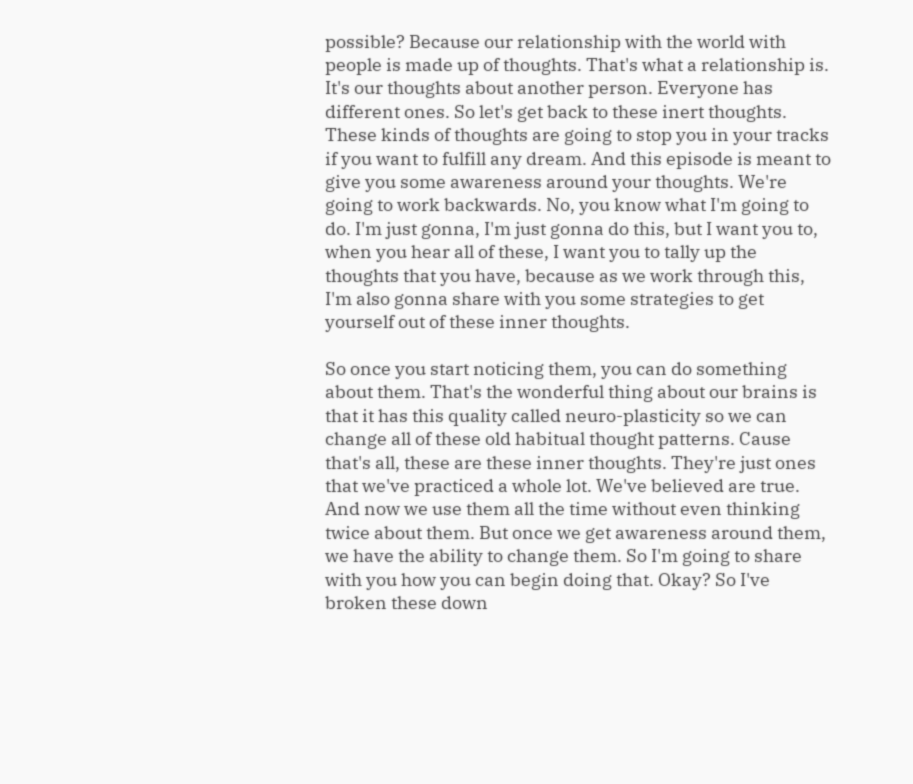possible? Because our relationship with the world with people is made up of thoughts. That's what a relationship is. It's our thoughts about another person. Everyone has different ones. So let's get back to these inert thoughts. These kinds of thoughts are going to stop you in your tracks if you want to fulfill any dream. And this episode is meant to give you some awareness around your thoughts. We're going to work backwards. No, you know what I'm going to do. I'm just gonna, I'm just gonna do this, but I want you to, when you hear all of these, I want you to tally up the thoughts that you have, because as we work through this, I'm also gonna share with you some strategies to get yourself out of these inner thoughts.

So once you start noticing them, you can do something about them. That's the wonderful thing about our brains is that it has this quality called neuro-plasticity so we can change all of these old habitual thought patterns. Cause that's all, these are these inner thoughts. They're just ones that we've practiced a whole lot. We've believed are true. And now we use them all the time without even thinking twice about them. But once we get awareness around them, we have the ability to change them. So I'm going to share with you how you can begin doing that. Okay? So I've broken these down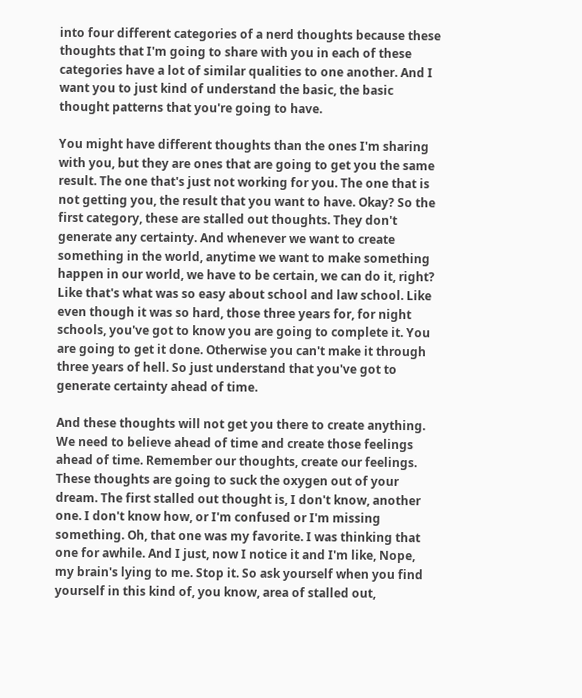into four different categories of a nerd thoughts because these thoughts that I'm going to share with you in each of these categories have a lot of similar qualities to one another. And I want you to just kind of understand the basic, the basic thought patterns that you're going to have.

You might have different thoughts than the ones I'm sharing with you, but they are ones that are going to get you the same result. The one that's just not working for you. The one that is not getting you, the result that you want to have. Okay? So the first category, these are stalled out thoughts. They don't generate any certainty. And whenever we want to create something in the world, anytime we want to make something happen in our world, we have to be certain, we can do it, right? Like that's what was so easy about school and law school. Like even though it was so hard, those three years for, for night schools, you've got to know you are going to complete it. You are going to get it done. Otherwise you can't make it through three years of hell. So just understand that you've got to generate certainty ahead of time.

And these thoughts will not get you there to create anything. We need to believe ahead of time and create those feelings ahead of time. Remember our thoughts, create our feelings. These thoughts are going to suck the oxygen out of your dream. The first stalled out thought is, I don't know, another one. I don't know how, or I'm confused or I'm missing something. Oh, that one was my favorite. I was thinking that one for awhile. And I just, now I notice it and I'm like, Nope, my brain's lying to me. Stop it. So ask yourself when you find yourself in this kind of, you know, area of stalled out,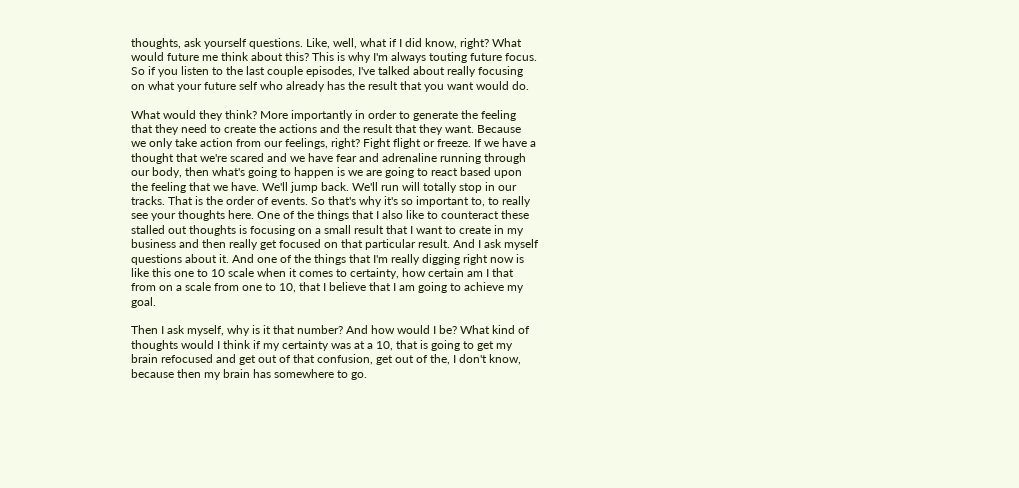thoughts, ask yourself questions. Like, well, what if I did know, right? What would future me think about this? This is why I'm always touting future focus. So if you listen to the last couple episodes, I've talked about really focusing on what your future self who already has the result that you want would do.

What would they think? More importantly in order to generate the feeling that they need to create the actions and the result that they want. Because we only take action from our feelings, right? Fight flight or freeze. If we have a thought that we're scared and we have fear and adrenaline running through our body, then what's going to happen is we are going to react based upon the feeling that we have. We'll jump back. We'll run will totally stop in our tracks. That is the order of events. So that's why it's so important to, to really see your thoughts here. One of the things that I also like to counteract these stalled out thoughts is focusing on a small result that I want to create in my business and then really get focused on that particular result. And I ask myself questions about it. And one of the things that I'm really digging right now is like this one to 10 scale when it comes to certainty, how certain am I that from on a scale from one to 10, that I believe that I am going to achieve my goal.

Then I ask myself, why is it that number? And how would I be? What kind of thoughts would I think if my certainty was at a 10, that is going to get my brain refocused and get out of that confusion, get out of the, I don't know, because then my brain has somewhere to go.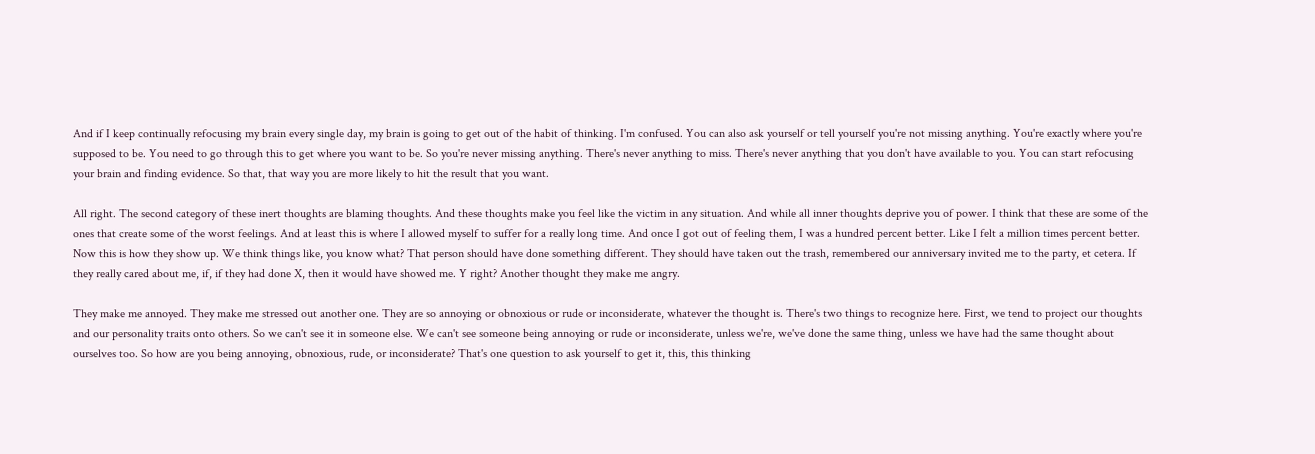And if I keep continually refocusing my brain every single day, my brain is going to get out of the habit of thinking. I'm confused. You can also ask yourself or tell yourself you're not missing anything. You're exactly where you're supposed to be. You need to go through this to get where you want to be. So you're never missing anything. There's never anything to miss. There's never anything that you don't have available to you. You can start refocusing your brain and finding evidence. So that, that way you are more likely to hit the result that you want.

All right. The second category of these inert thoughts are blaming thoughts. And these thoughts make you feel like the victim in any situation. And while all inner thoughts deprive you of power. I think that these are some of the ones that create some of the worst feelings. And at least this is where I allowed myself to suffer for a really long time. And once I got out of feeling them, I was a hundred percent better. Like I felt a million times percent better. Now this is how they show up. We think things like, you know what? That person should have done something different. They should have taken out the trash, remembered our anniversary invited me to the party, et cetera. If they really cared about me, if, if they had done X, then it would have showed me. Y right? Another thought they make me angry.

They make me annoyed. They make me stressed out another one. They are so annoying or obnoxious or rude or inconsiderate, whatever the thought is. There's two things to recognize here. First, we tend to project our thoughts and our personality traits onto others. So we can't see it in someone else. We can't see someone being annoying or rude or inconsiderate, unless we're, we've done the same thing, unless we have had the same thought about ourselves too. So how are you being annoying, obnoxious, rude, or inconsiderate? That's one question to ask yourself to get it, this, this thinking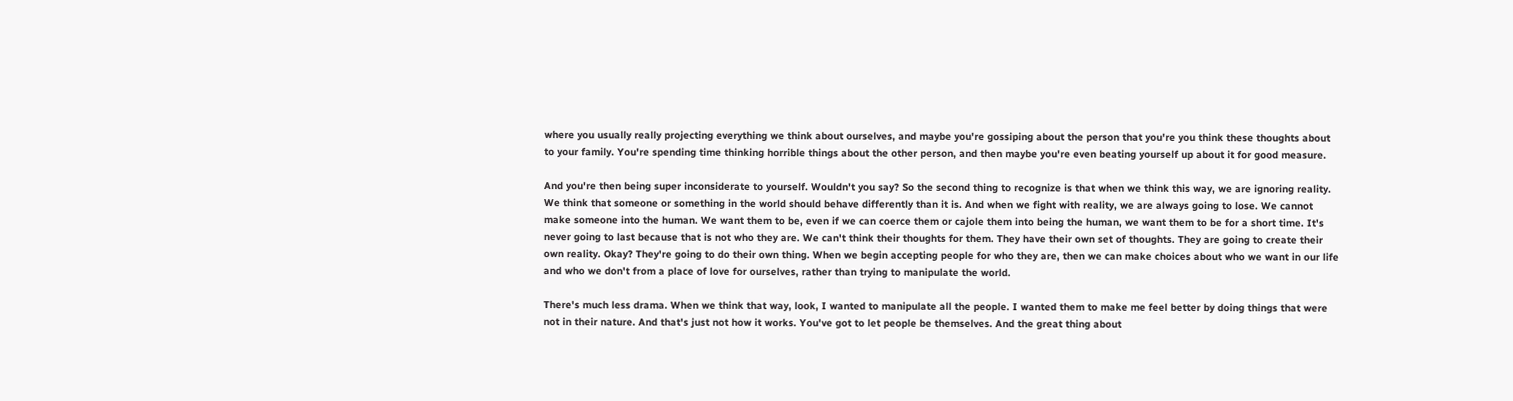where you usually really projecting everything we think about ourselves, and maybe you're gossiping about the person that you're you think these thoughts about to your family. You're spending time thinking horrible things about the other person, and then maybe you're even beating yourself up about it for good measure.

And you're then being super inconsiderate to yourself. Wouldn't you say? So the second thing to recognize is that when we think this way, we are ignoring reality. We think that someone or something in the world should behave differently than it is. And when we fight with reality, we are always going to lose. We cannot make someone into the human. We want them to be, even if we can coerce them or cajole them into being the human, we want them to be for a short time. It's never going to last because that is not who they are. We can't think their thoughts for them. They have their own set of thoughts. They are going to create their own reality. Okay? They're going to do their own thing. When we begin accepting people for who they are, then we can make choices about who we want in our life and who we don't from a place of love for ourselves, rather than trying to manipulate the world.

There's much less drama. When we think that way, look, I wanted to manipulate all the people. I wanted them to make me feel better by doing things that were not in their nature. And that's just not how it works. You've got to let people be themselves. And the great thing about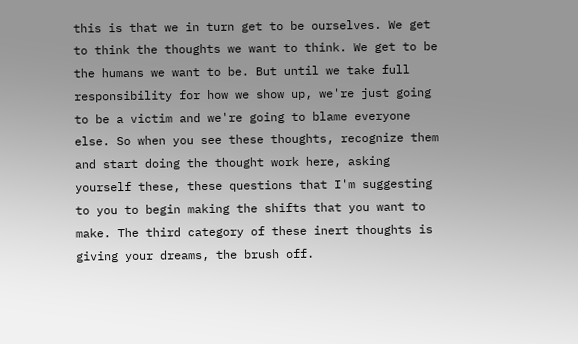this is that we in turn get to be ourselves. We get to think the thoughts we want to think. We get to be the humans we want to be. But until we take full responsibility for how we show up, we're just going to be a victim and we're going to blame everyone else. So when you see these thoughts, recognize them and start doing the thought work here, asking yourself these, these questions that I'm suggesting to you to begin making the shifts that you want to make. The third category of these inert thoughts is giving your dreams, the brush off.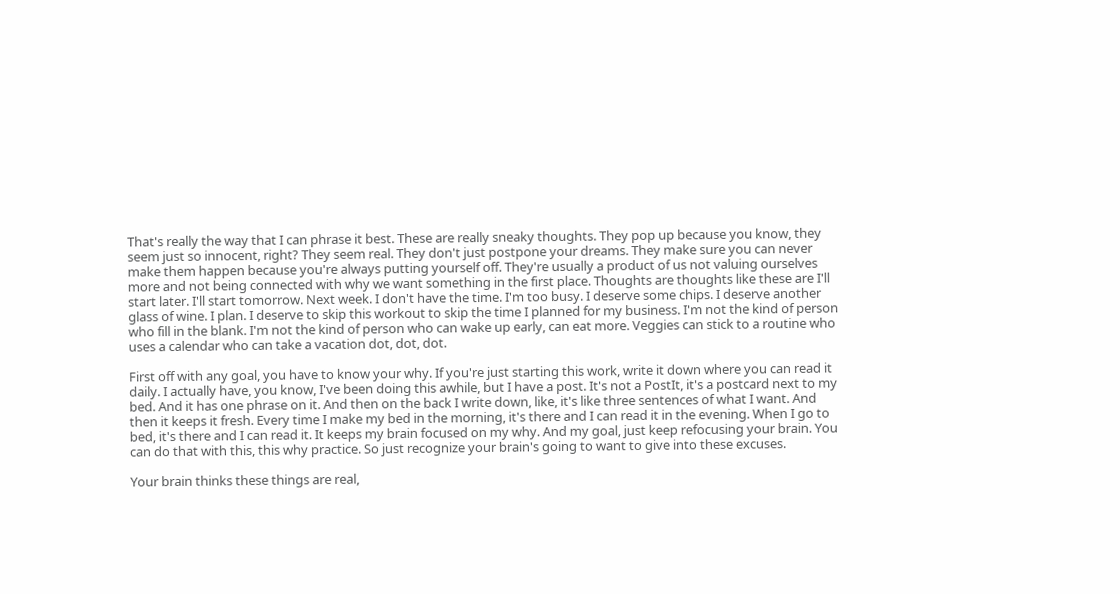That's really the way that I can phrase it best. These are really sneaky thoughts. They pop up because you know, they seem just so innocent, right? They seem real. They don't just postpone your dreams. They make sure you can never make them happen because you're always putting yourself off. They're usually a product of us not valuing ourselves more and not being connected with why we want something in the first place. Thoughts are thoughts like these are I'll start later. I'll start tomorrow. Next week. I don't have the time. I'm too busy. I deserve some chips. I deserve another glass of wine. I plan. I deserve to skip this workout to skip the time I planned for my business. I'm not the kind of person who fill in the blank. I'm not the kind of person who can wake up early, can eat more. Veggies can stick to a routine who uses a calendar who can take a vacation dot, dot, dot.

First off with any goal, you have to know your why. If you're just starting this work, write it down where you can read it daily. I actually have, you know, I've been doing this awhile, but I have a post. It's not a PostIt, it's a postcard next to my bed. And it has one phrase on it. And then on the back I write down, like, it's like three sentences of what I want. And then it keeps it fresh. Every time I make my bed in the morning, it's there and I can read it in the evening. When I go to bed, it's there and I can read it. It keeps my brain focused on my why. And my goal, just keep refocusing your brain. You can do that with this, this why practice. So just recognize your brain's going to want to give into these excuses.

Your brain thinks these things are real,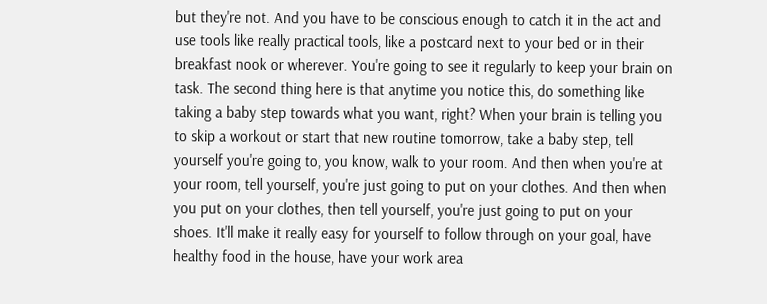but they're not. And you have to be conscious enough to catch it in the act and use tools like really practical tools, like a postcard next to your bed or in their breakfast nook or wherever. You're going to see it regularly to keep your brain on task. The second thing here is that anytime you notice this, do something like taking a baby step towards what you want, right? When your brain is telling you to skip a workout or start that new routine tomorrow, take a baby step, tell yourself you're going to, you know, walk to your room. And then when you're at your room, tell yourself, you're just going to put on your clothes. And then when you put on your clothes, then tell yourself, you're just going to put on your shoes. It'll make it really easy for yourself to follow through on your goal, have healthy food in the house, have your work area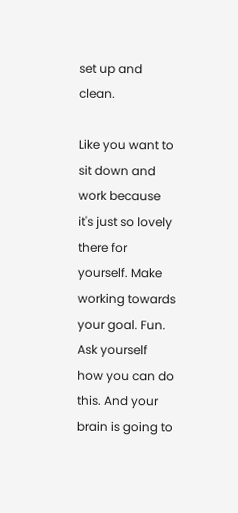set up and clean.

Like you want to sit down and work because it's just so lovely there for yourself. Make working towards your goal. Fun. Ask yourself how you can do this. And your brain is going to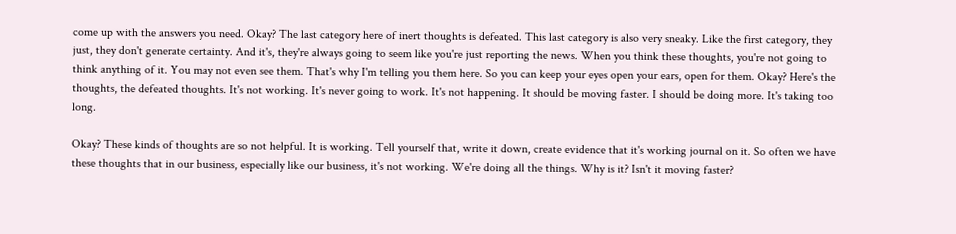come up with the answers you need. Okay? The last category here of inert thoughts is defeated. This last category is also very sneaky. Like the first category, they just, they don't generate certainty. And it's, they're always going to seem like you're just reporting the news. When you think these thoughts, you're not going to think anything of it. You may not even see them. That's why I'm telling you them here. So you can keep your eyes open your ears, open for them. Okay? Here's the thoughts, the defeated thoughts. It's not working. It's never going to work. It's not happening. It should be moving faster. I should be doing more. It's taking too long.

Okay? These kinds of thoughts are so not helpful. It is working. Tell yourself that, write it down, create evidence that it's working journal on it. So often we have these thoughts that in our business, especially like our business, it's not working. We're doing all the things. Why is it? Isn't it moving faster?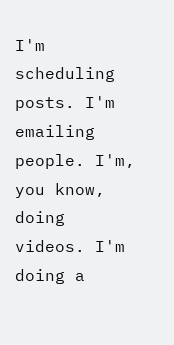I'm scheduling posts. I'm emailing people. I'm, you know, doing videos. I'm doing a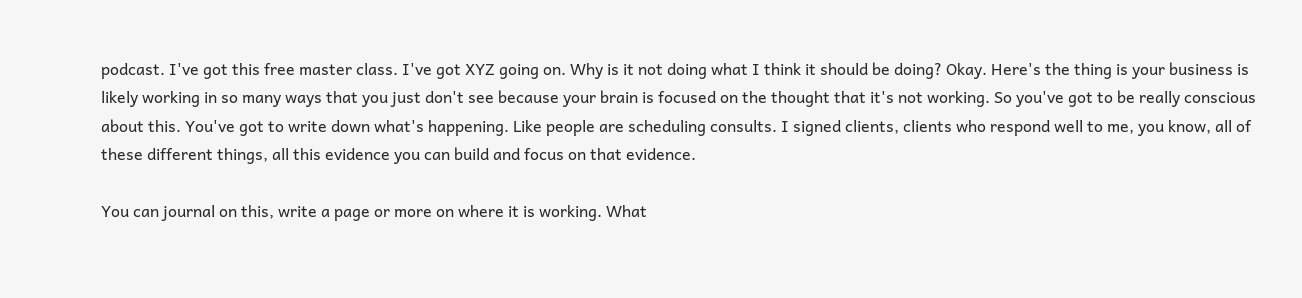podcast. I've got this free master class. I've got XYZ going on. Why is it not doing what I think it should be doing? Okay. Here's the thing is your business is likely working in so many ways that you just don't see because your brain is focused on the thought that it's not working. So you've got to be really conscious about this. You've got to write down what's happening. Like people are scheduling consults. I signed clients, clients who respond well to me, you know, all of these different things, all this evidence you can build and focus on that evidence.

You can journal on this, write a page or more on where it is working. What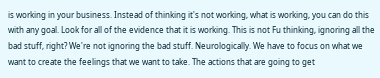is working in your business. Instead of thinking it's not working, what is working, you can do this with any goal. Look for all of the evidence that it is working. This is not Fu thinking, ignoring all the bad stuff, right? We're not ignoring the bad stuff. Neurologically. We have to focus on what we want to create the feelings that we want to take. The actions that are going to get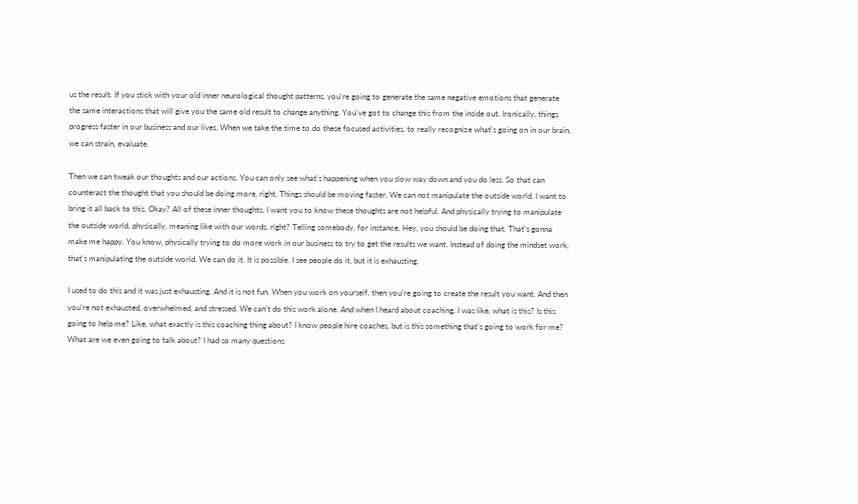us the result. If you stick with your old inner neurological thought patterns, you're going to generate the same negative emotions that generate the same interactions that will give you the same old result to change anything. You've got to change this from the inside out. Ironically, things progress faster in our business and our lives. When we take the time to do these focused activities, to really recognize what's going on in our brain, we can strain, evaluate.

Then we can tweak our thoughts and our actions. You can only see what's happening when you slow way down and you do less. So that can counteract the thought that you should be doing more, right. Things should be moving faster. We can not manipulate the outside world. I want to bring it all back to this. Okay? All of these inner thoughts, I want you to know these thoughts are not helpful. And physically trying to manipulate the outside world, physically, meaning like with our words, right? Telling somebody, for instance, Hey, you should be doing that. That's gonna make me happy. You know, physically trying to do more work in our business to try to get the results we want. Instead of doing the mindset work, that's manipulating the outside world. We can do it. It is possible. I see people do it, but it is exhausting.

I used to do this and it was just exhausting. And it is not fun. When you work on yourself, then you're going to create the result you want. And then you're not exhausted, overwhelmed, and stressed. We can't do this work alone. And when I heard about coaching, I was like, what is this? Is this going to help me? Like, what exactly is this coaching thing about? I know people hire coaches, but is this something that's going to work for me? What are we even going to talk about? I had so many questions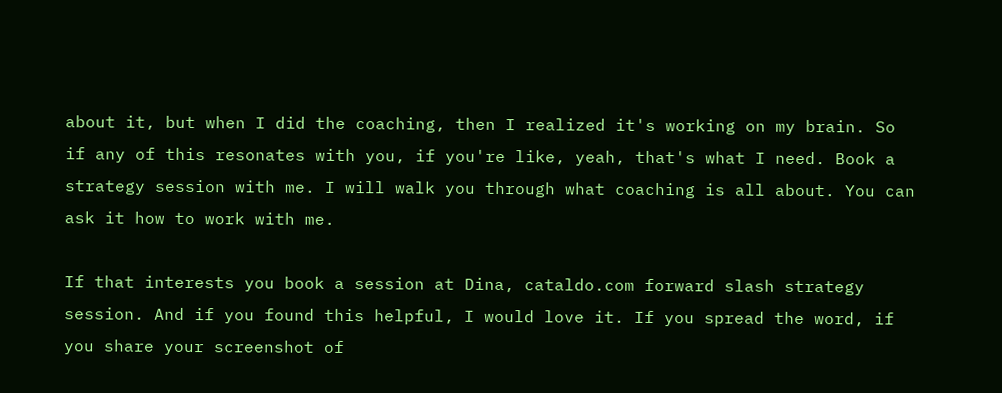about it, but when I did the coaching, then I realized it's working on my brain. So if any of this resonates with you, if you're like, yeah, that's what I need. Book a strategy session with me. I will walk you through what coaching is all about. You can ask it how to work with me.

If that interests you book a session at Dina, cataldo.com forward slash strategy session. And if you found this helpful, I would love it. If you spread the word, if you share your screenshot of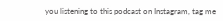you listening to this podcast on Instagram, tag me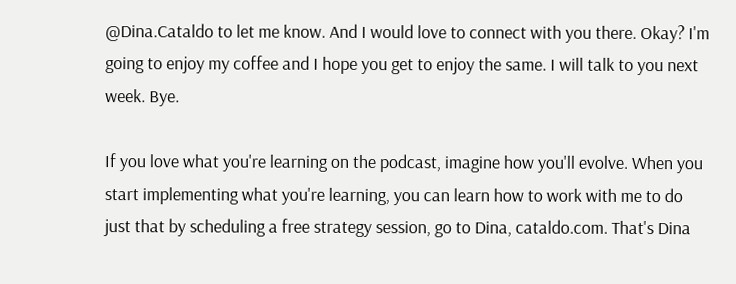@Dina.Cataldo to let me know. And I would love to connect with you there. Okay? I'm going to enjoy my coffee and I hope you get to enjoy the same. I will talk to you next week. Bye.

If you love what you're learning on the podcast, imagine how you'll evolve. When you start implementing what you're learning, you can learn how to work with me to do just that by scheduling a free strategy session, go to Dina, cataldo.com. That's Dina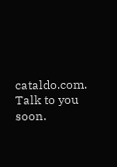cataldo.com. Talk to you soon.